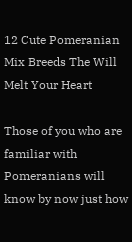12 Cute Pomeranian Mix Breeds The Will Melt Your Heart

Those of you who are familiar with Pomeranians will know by now just how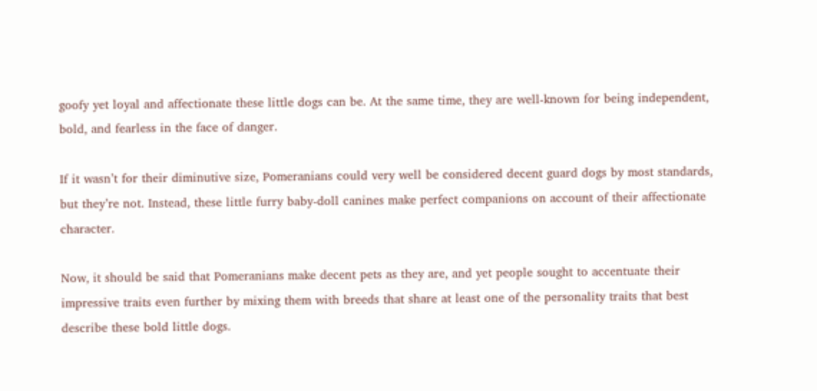goofy yet loyal and affectionate these little dogs can be. At the same time, they are well-known for being independent, bold, and fearless in the face of danger.

If it wasn’t for their diminutive size, Pomeranians could very well be considered decent guard dogs by most standards, but they’re not. Instead, these little furry baby-doll canines make perfect companions on account of their affectionate character.

Now, it should be said that Pomeranians make decent pets as they are, and yet people sought to accentuate their impressive traits even further by mixing them with breeds that share at least one of the personality traits that best describe these bold little dogs.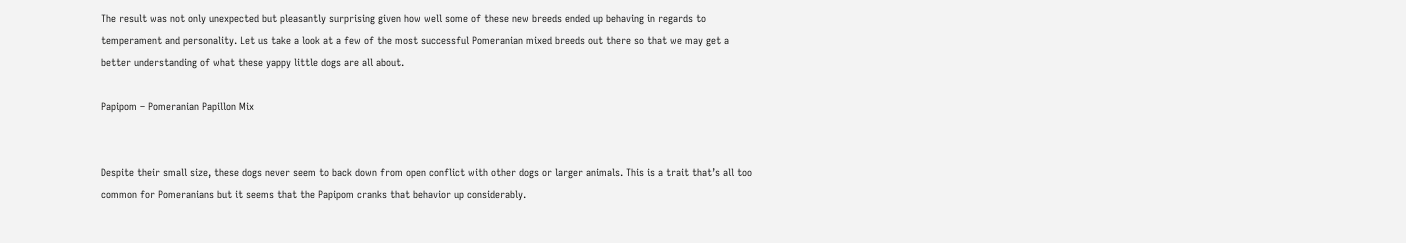The result was not only unexpected but pleasantly surprising given how well some of these new breeds ended up behaving in regards to temperament and personality. Let us take a look at a few of the most successful Pomeranian mixed breeds out there so that we may get a better understanding of what these yappy little dogs are all about.

Papipom – Pomeranian Papillon Mix


Despite their small size, these dogs never seem to back down from open conflict with other dogs or larger animals. This is a trait that’s all too common for Pomeranians but it seems that the Papipom cranks that behavior up considerably.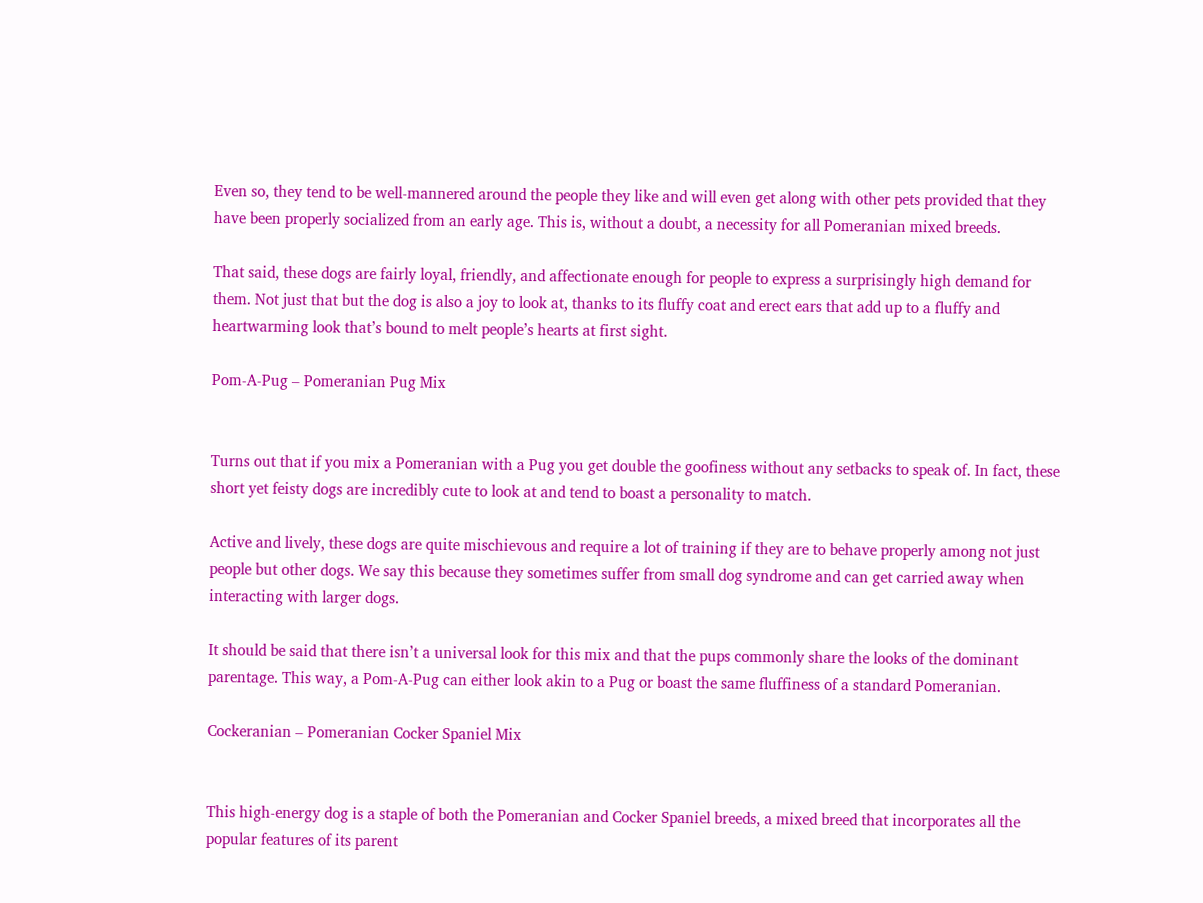Even so, they tend to be well-mannered around the people they like and will even get along with other pets provided that they have been properly socialized from an early age. This is, without a doubt, a necessity for all Pomeranian mixed breeds.

That said, these dogs are fairly loyal, friendly, and affectionate enough for people to express a surprisingly high demand for them. Not just that but the dog is also a joy to look at, thanks to its fluffy coat and erect ears that add up to a fluffy and heartwarming look that’s bound to melt people’s hearts at first sight.

Pom-A-Pug – Pomeranian Pug Mix


Turns out that if you mix a Pomeranian with a Pug you get double the goofiness without any setbacks to speak of. In fact, these short yet feisty dogs are incredibly cute to look at and tend to boast a personality to match.

Active and lively, these dogs are quite mischievous and require a lot of training if they are to behave properly among not just people but other dogs. We say this because they sometimes suffer from small dog syndrome and can get carried away when interacting with larger dogs.

It should be said that there isn’t a universal look for this mix and that the pups commonly share the looks of the dominant parentage. This way, a Pom-A-Pug can either look akin to a Pug or boast the same fluffiness of a standard Pomeranian.

Cockeranian – Pomeranian Cocker Spaniel Mix


This high-energy dog is a staple of both the Pomeranian and Cocker Spaniel breeds, a mixed breed that incorporates all the popular features of its parent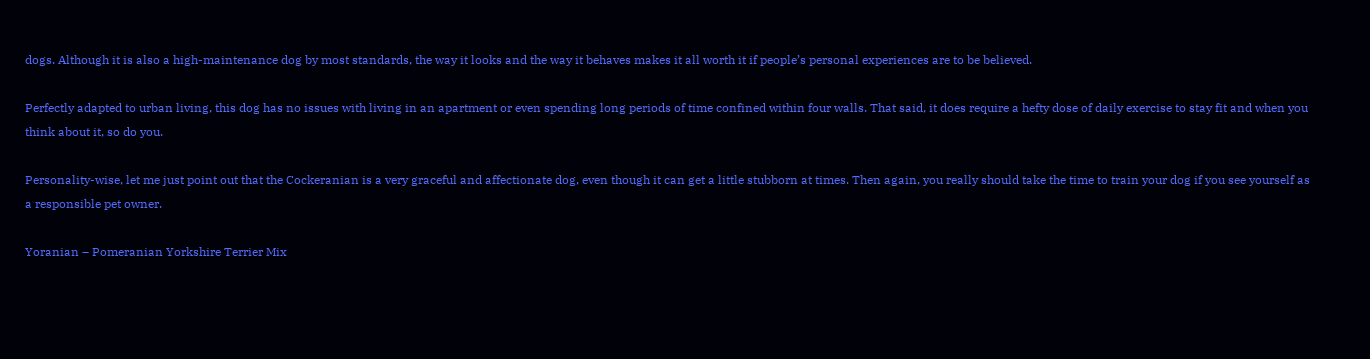dogs. Although it is also a high-maintenance dog by most standards, the way it looks and the way it behaves makes it all worth it if people’s personal experiences are to be believed.

Perfectly adapted to urban living, this dog has no issues with living in an apartment or even spending long periods of time confined within four walls. That said, it does require a hefty dose of daily exercise to stay fit and when you think about it, so do you.

Personality-wise, let me just point out that the Cockeranian is a very graceful and affectionate dog, even though it can get a little stubborn at times. Then again, you really should take the time to train your dog if you see yourself as a responsible pet owner.

Yoranian – Pomeranian Yorkshire Terrier Mix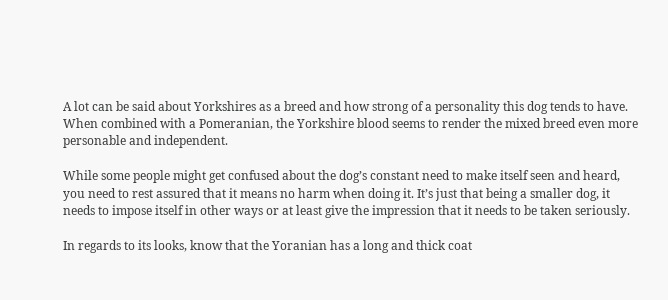A lot can be said about Yorkshires as a breed and how strong of a personality this dog tends to have. When combined with a Pomeranian, the Yorkshire blood seems to render the mixed breed even more personable and independent.

While some people might get confused about the dog’s constant need to make itself seen and heard, you need to rest assured that it means no harm when doing it. It’s just that being a smaller dog, it needs to impose itself in other ways or at least give the impression that it needs to be taken seriously.

In regards to its looks, know that the Yoranian has a long and thick coat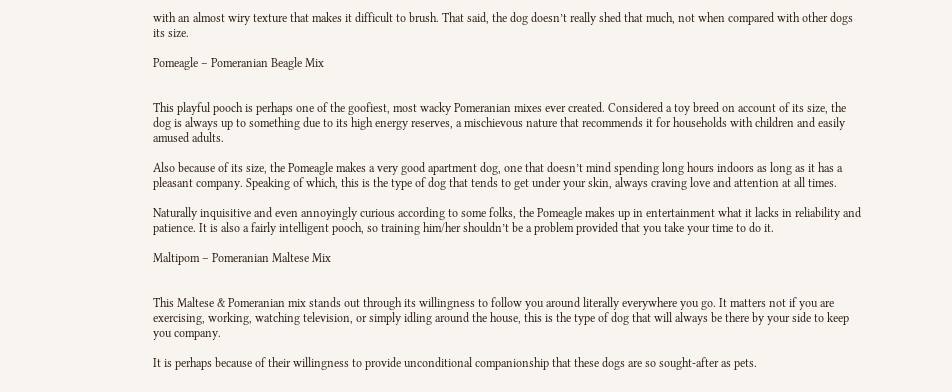with an almost wiry texture that makes it difficult to brush. That said, the dog doesn’t really shed that much, not when compared with other dogs its size.

Pomeagle – Pomeranian Beagle Mix


This playful pooch is perhaps one of the goofiest, most wacky Pomeranian mixes ever created. Considered a toy breed on account of its size, the dog is always up to something due to its high energy reserves, a mischievous nature that recommends it for households with children and easily amused adults.

Also because of its size, the Pomeagle makes a very good apartment dog, one that doesn’t mind spending long hours indoors as long as it has a pleasant company. Speaking of which, this is the type of dog that tends to get under your skin, always craving love and attention at all times.

Naturally inquisitive and even annoyingly curious according to some folks, the Pomeagle makes up in entertainment what it lacks in reliability and patience. It is also a fairly intelligent pooch, so training him/her shouldn’t be a problem provided that you take your time to do it.

Maltipom – Pomeranian Maltese Mix


This Maltese & Pomeranian mix stands out through its willingness to follow you around literally everywhere you go. It matters not if you are exercising, working, watching television, or simply idling around the house, this is the type of dog that will always be there by your side to keep you company.

It is perhaps because of their willingness to provide unconditional companionship that these dogs are so sought-after as pets.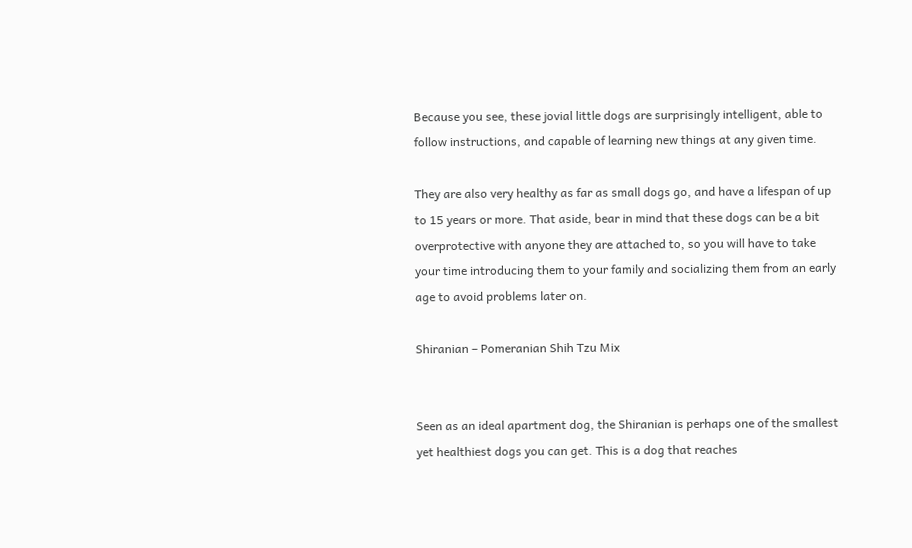Because you see, these jovial little dogs are surprisingly intelligent, able to follow instructions, and capable of learning new things at any given time.

They are also very healthy as far as small dogs go, and have a lifespan of up to 15 years or more. That aside, bear in mind that these dogs can be a bit overprotective with anyone they are attached to, so you will have to take your time introducing them to your family and socializing them from an early age to avoid problems later on.

Shiranian – Pomeranian Shih Tzu Mix


Seen as an ideal apartment dog, the Shiranian is perhaps one of the smallest yet healthiest dogs you can get. This is a dog that reaches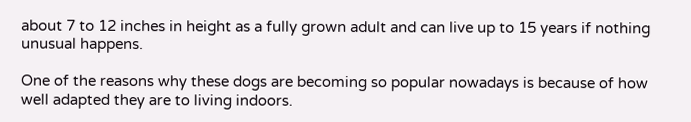about 7 to 12 inches in height as a fully grown adult and can live up to 15 years if nothing unusual happens.

One of the reasons why these dogs are becoming so popular nowadays is because of how well adapted they are to living indoors.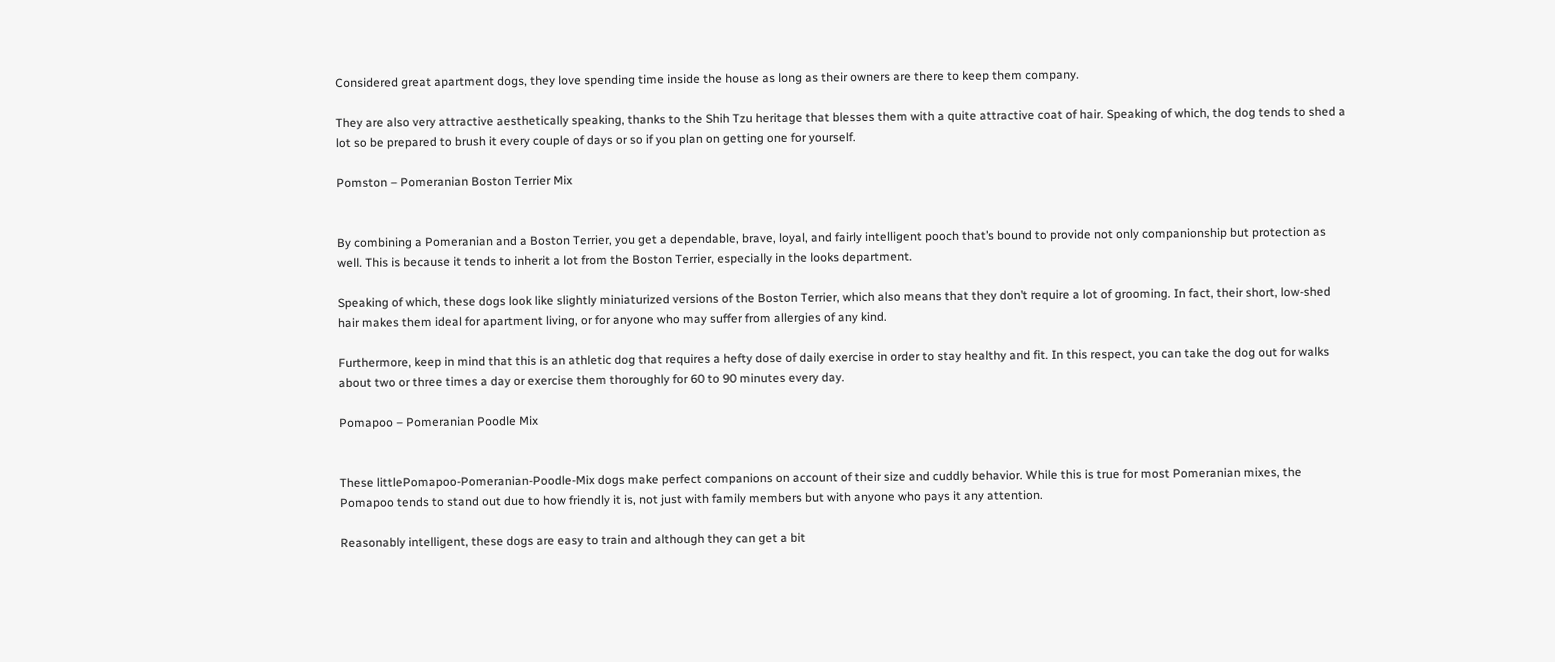Considered great apartment dogs, they love spending time inside the house as long as their owners are there to keep them company.

They are also very attractive aesthetically speaking, thanks to the Shih Tzu heritage that blesses them with a quite attractive coat of hair. Speaking of which, the dog tends to shed a lot so be prepared to brush it every couple of days or so if you plan on getting one for yourself.

Pomston – Pomeranian Boston Terrier Mix


By combining a Pomeranian and a Boston Terrier, you get a dependable, brave, loyal, and fairly intelligent pooch that’s bound to provide not only companionship but protection as well. This is because it tends to inherit a lot from the Boston Terrier, especially in the looks department.

Speaking of which, these dogs look like slightly miniaturized versions of the Boston Terrier, which also means that they don’t require a lot of grooming. In fact, their short, low-shed hair makes them ideal for apartment living, or for anyone who may suffer from allergies of any kind.

Furthermore, keep in mind that this is an athletic dog that requires a hefty dose of daily exercise in order to stay healthy and fit. In this respect, you can take the dog out for walks about two or three times a day or exercise them thoroughly for 60 to 90 minutes every day.

Pomapoo – Pomeranian Poodle Mix


These littlePomapoo-Pomeranian-Poodle-Mix dogs make perfect companions on account of their size and cuddly behavior. While this is true for most Pomeranian mixes, the Pomapoo tends to stand out due to how friendly it is, not just with family members but with anyone who pays it any attention.

Reasonably intelligent, these dogs are easy to train and although they can get a bit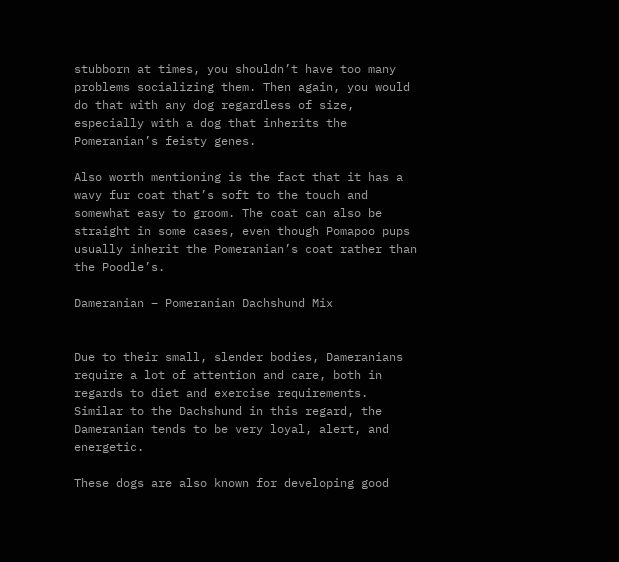stubborn at times, you shouldn’t have too many problems socializing them. Then again, you would do that with any dog regardless of size, especially with a dog that inherits the Pomeranian’s feisty genes.

Also worth mentioning is the fact that it has a wavy fur coat that’s soft to the touch and somewhat easy to groom. The coat can also be straight in some cases, even though Pomapoo pups usually inherit the Pomeranian’s coat rather than the Poodle’s.

Dameranian – Pomeranian Dachshund Mix


Due to their small, slender bodies, Dameranians require a lot of attention and care, both in regards to diet and exercise requirements. Similar to the Dachshund in this regard, the Dameranian tends to be very loyal, alert, and energetic.

These dogs are also known for developing good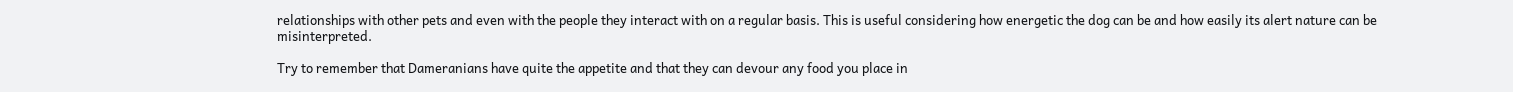relationships with other pets and even with the people they interact with on a regular basis. This is useful considering how energetic the dog can be and how easily its alert nature can be misinterpreted.

Try to remember that Dameranians have quite the appetite and that they can devour any food you place in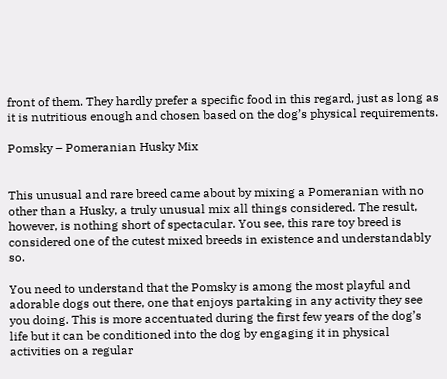front of them. They hardly prefer a specific food in this regard, just as long as it is nutritious enough and chosen based on the dog’s physical requirements.

Pomsky – Pomeranian Husky Mix


This unusual and rare breed came about by mixing a Pomeranian with no other than a Husky, a truly unusual mix all things considered. The result, however, is nothing short of spectacular. You see, this rare toy breed is considered one of the cutest mixed breeds in existence and understandably so.

You need to understand that the Pomsky is among the most playful and adorable dogs out there, one that enjoys partaking in any activity they see you doing. This is more accentuated during the first few years of the dog’s life but it can be conditioned into the dog by engaging it in physical activities on a regular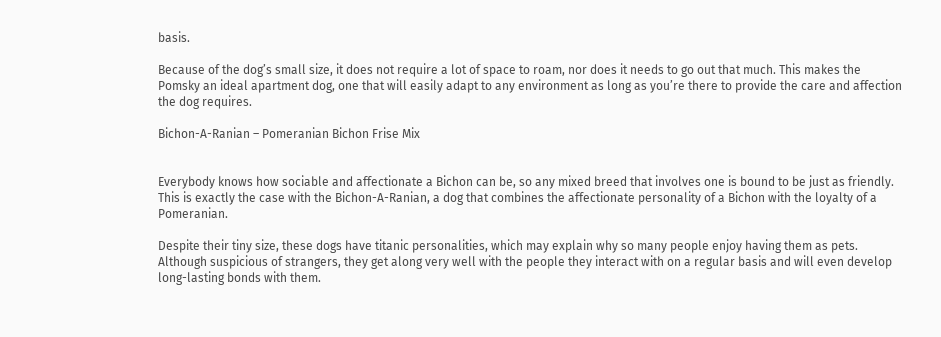basis.

Because of the dog’s small size, it does not require a lot of space to roam, nor does it needs to go out that much. This makes the Pomsky an ideal apartment dog, one that will easily adapt to any environment as long as you’re there to provide the care and affection the dog requires.

Bichon-A-Ranian – Pomeranian Bichon Frise Mix


Everybody knows how sociable and affectionate a Bichon can be, so any mixed breed that involves one is bound to be just as friendly. This is exactly the case with the Bichon-A-Ranian, a dog that combines the affectionate personality of a Bichon with the loyalty of a Pomeranian.

Despite their tiny size, these dogs have titanic personalities, which may explain why so many people enjoy having them as pets. Although suspicious of strangers, they get along very well with the people they interact with on a regular basis and will even develop long-lasting bonds with them.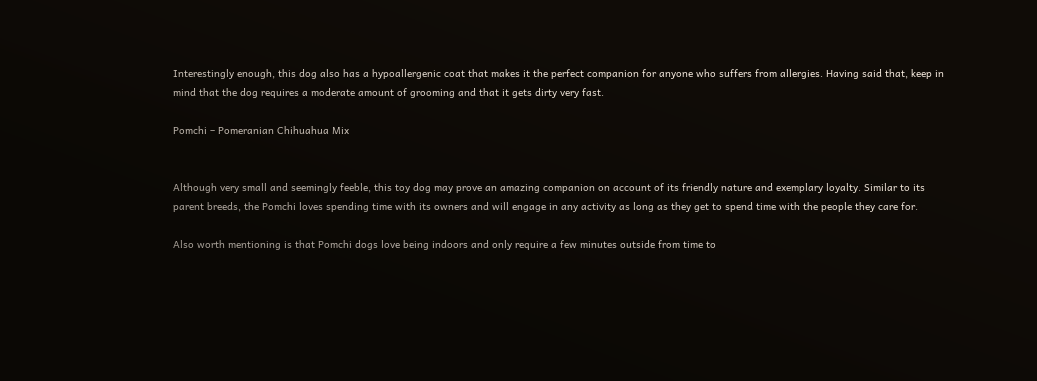Interestingly enough, this dog also has a hypoallergenic coat that makes it the perfect companion for anyone who suffers from allergies. Having said that, keep in mind that the dog requires a moderate amount of grooming and that it gets dirty very fast.

Pomchi – Pomeranian Chihuahua Mix


Although very small and seemingly feeble, this toy dog may prove an amazing companion on account of its friendly nature and exemplary loyalty. Similar to its parent breeds, the Pomchi loves spending time with its owners and will engage in any activity as long as they get to spend time with the people they care for.

Also worth mentioning is that Pomchi dogs love being indoors and only require a few minutes outside from time to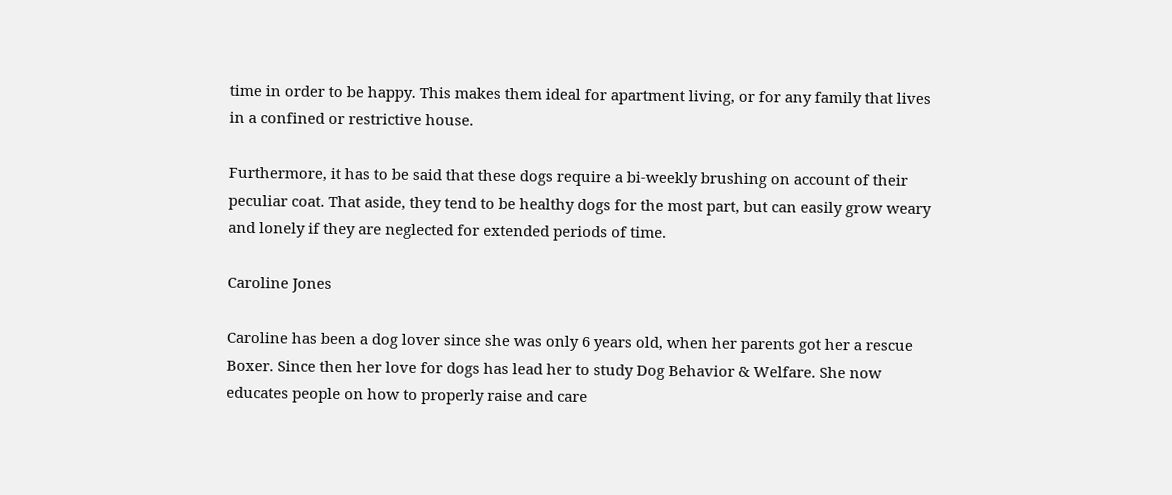time in order to be happy. This makes them ideal for apartment living, or for any family that lives in a confined or restrictive house.

Furthermore, it has to be said that these dogs require a bi-weekly brushing on account of their peculiar coat. That aside, they tend to be healthy dogs for the most part, but can easily grow weary and lonely if they are neglected for extended periods of time.

Caroline Jones

Caroline has been a dog lover since she was only 6 years old, when her parents got her a rescue Boxer. Since then her love for dogs has lead her to study Dog Behavior & Welfare. She now educates people on how to properly raise and care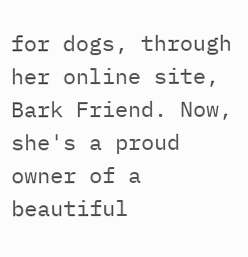for dogs, through her online site, Bark Friend. Now, she's a proud owner of a beautiful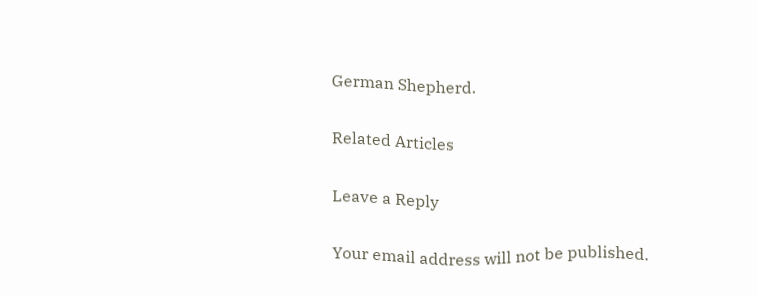German Shepherd.

Related Articles

Leave a Reply

Your email address will not be published.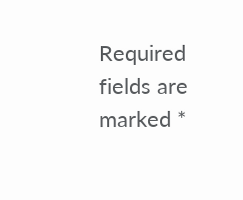Required fields are marked *